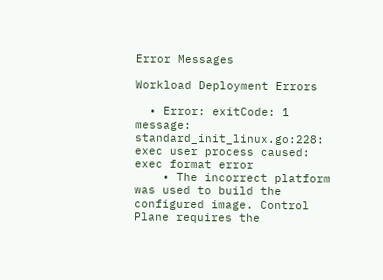Error Messages

Workload Deployment Errors

  • Error: exitCode: 1 message: standard_init_linux.go:228: exec user process caused: exec format error
    • The incorrect platform was used to build the configured image. Control Plane requires the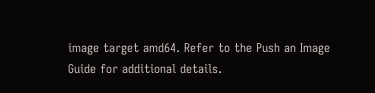image target amd64. Refer to the Push an Image Guide for additional details.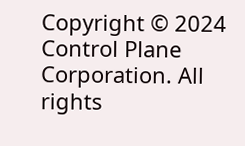Copyright © 2024 Control Plane Corporation. All rights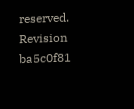reserved. Revision ba5c0f81